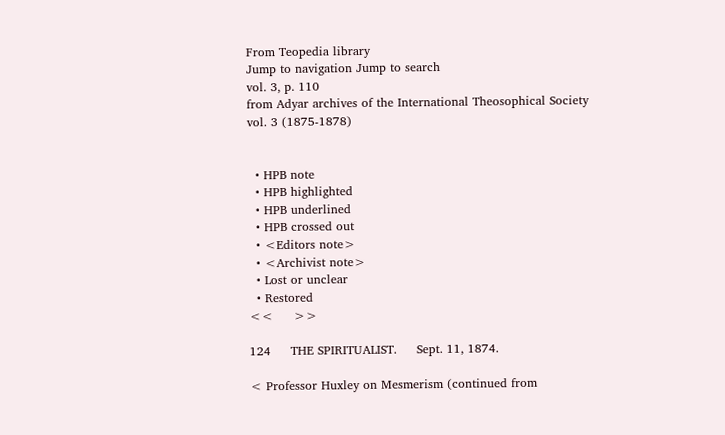From Teopedia library
Jump to navigation Jump to search
vol. 3, p. 110
from Adyar archives of the International Theosophical Society
vol. 3 (1875-1878)


  • HPB note
  • HPB highlighted
  • HPB underlined
  • HPB crossed out
  • <Editors note>
  • <Archivist note>
  • Lost or unclear
  • Restored
<<     >>

124     THE SPIRITUALIST.     Sept. 11, 1874.

< Professor Huxley on Mesmerism (continued from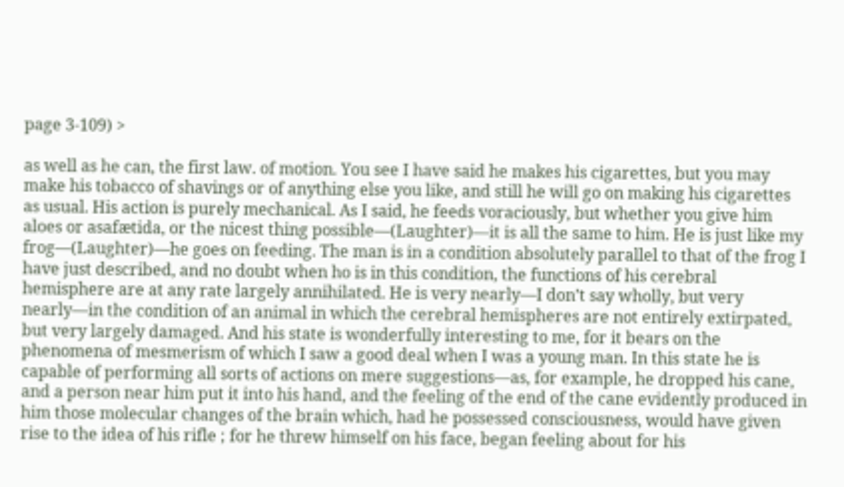page 3-109) >

as well as he can, the first law. of motion. You see I have said he makes his cigarettes, but you may make his tobacco of shavings or of anything else you like, and still he will go on making his cigarettes as usual. His action is purely mechanical. As I said, he feeds voraciously, but whether you give him aloes or asafætida, or the nicest thing possible—(Laughter)—it is all the same to him. He is just like my frog—(Laughter)—he goes on feeding. The man is in a condition absolutely parallel to that of the frog I have just described, and no doubt when ho is in this condition, the functions of his cerebral hemisphere are at any rate largely annihilated. He is very nearly—I don’t say wholly, but very nearly—in the condition of an animal in which the cerebral hemispheres are not entirely extirpated, but very largely damaged. And his state is wonderfully interesting to me, for it bears on the phenomena of mesmerism of which I saw a good deal when I was a young man. In this state he is capable of performing all sorts of actions on mere suggestions—as, for example, he dropped his cane, and a person near him put it into his hand, and the feeling of the end of the cane evidently produced in him those molecular changes of the brain which, had he possessed consciousness, would have given rise to the idea of his rifle ; for he threw himself on his face, began feeling about for his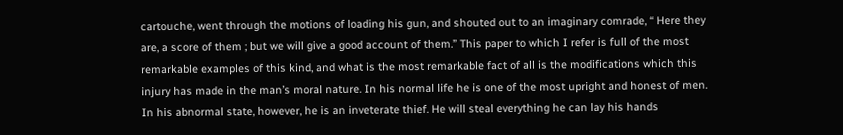cartouche, went through the motions of loading his gun, and shouted out to an imaginary comrade, “ Here they are, a score of them ; but we will give a good account of them.” This paper to which I refer is full of the most remarkable examples of this kind, and what is the most remarkable fact of all is the modifications which this injury has made in the man’s moral nature. In his normal life he is one of the most upright and honest of men. In his abnormal state, however, he is an inveterate thief. He will steal everything he can lay his hands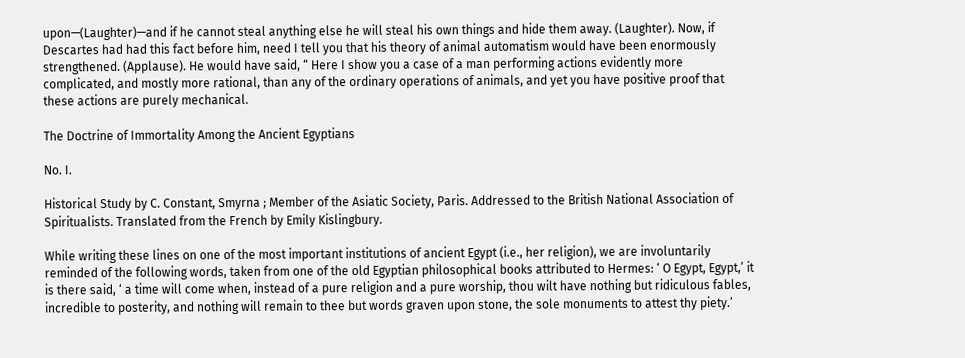upon—(Laughter)—and if he cannot steal anything else he will steal his own things and hide them away. (Laughter). Now, if Descartes had had this fact before him, need I tell you that his theory of animal automatism would have been enormously strengthened. (Applause). He would have said, “ Here I show you a case of a man performing actions evidently more complicated, and mostly more rational, than any of the ordinary operations of animals, and yet you have positive proof that these actions are purely mechanical.

The Doctrine of Immortality Among the Ancient Egyptians

No. I.

Historical Study by C. Constant, Smyrna ; Member of the Asiatic Society, Paris. Addressed to the British National Association of Spiritualists. Translated from the French by Emily Kislingbury.

While writing these lines on one of the most important institutions of ancient Egypt (i.e., her religion), we are involuntarily reminded of the following words, taken from one of the old Egyptian philosophical books attributed to Hermes: ‘ O Egypt, Egypt,’ it is there said, ‘ a time will come when, instead of a pure religion and a pure worship, thou wilt have nothing but ridiculous fables, incredible to posterity, and nothing will remain to thee but words graven upon stone, the sole monuments to attest thy piety.’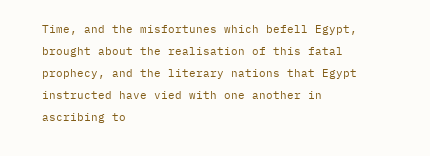Time, and the misfortunes which befell Egypt, brought about the realisation of this fatal prophecy, and the literary nations that Egypt instructed have vied with one another in ascribing to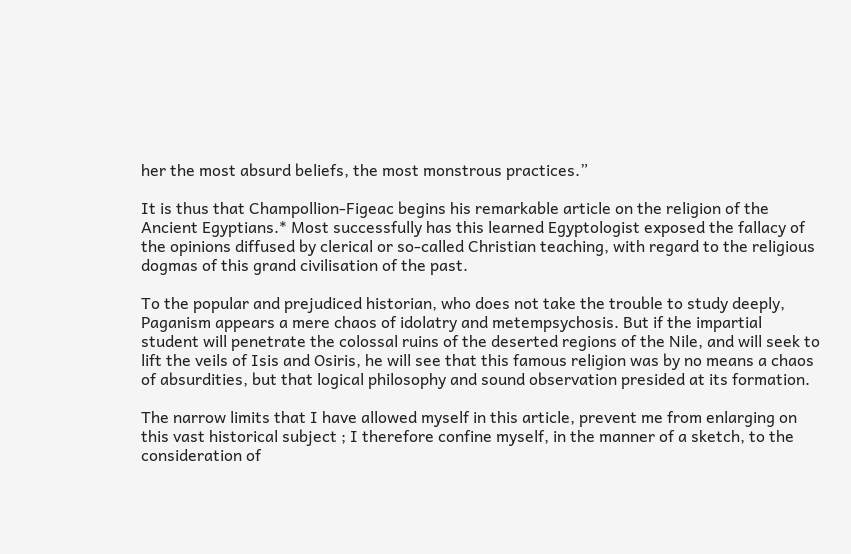her the most absurd beliefs, the most monstrous practices.”

It is thus that Champollion-Figeac begins his remarkable article on the religion of the Ancient Egyptians.* Most successfully has this learned Egyptologist exposed the fallacy of the opinions diffused by clerical or so-called Christian teaching, with regard to the religious dogmas of this grand civilisation of the past.

To the popular and prejudiced historian, who does not take the trouble to study deeply, Paganism appears a mere chaos of idolatry and metempsychosis. But if the impartial student will penetrate the colossal ruins of the deserted regions of the Nile, and will seek to lift the veils of Isis and Osiris, he will see that this famous religion was by no means a chaos of absurdities, but that logical philosophy and sound observation presided at its formation.

The narrow limits that I have allowed myself in this article, prevent me from enlarging on this vast historical subject ; I therefore confine myself, in the manner of a sketch, to the consideration of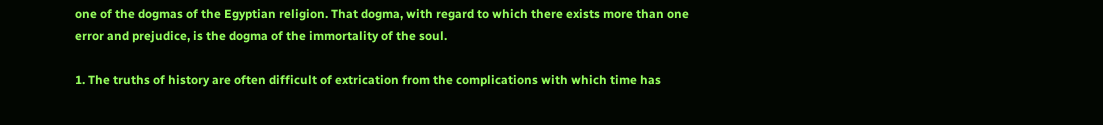one of the dogmas of the Egyptian religion. That dogma, with regard to which there exists more than one error and prejudice, is the dogma of the immortality of the soul.

1. The truths of history are often difficult of extrication from the complications with which time has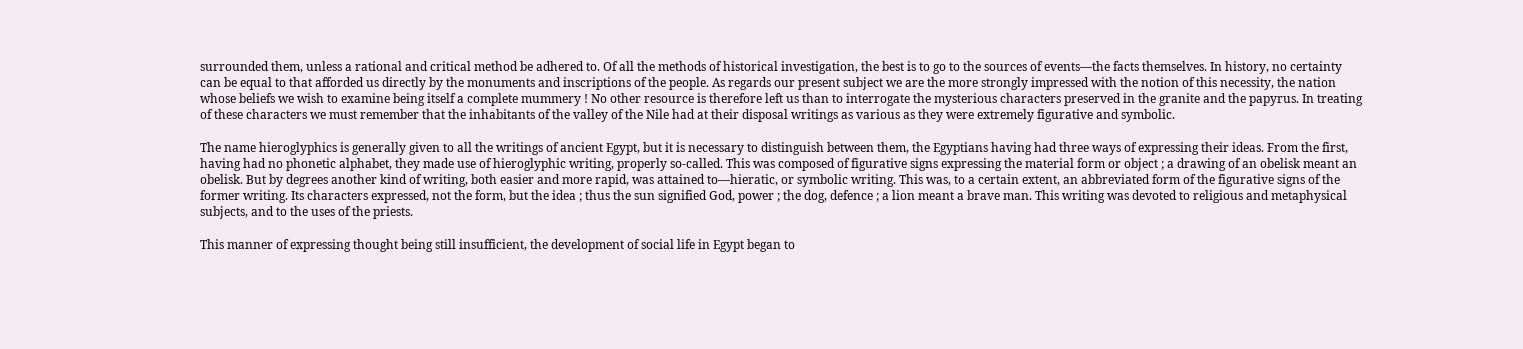surrounded them, unless a rational and critical method be adhered to. Of all the methods of historical investigation, the best is to go to the sources of events—the facts themselves. In history, no certainty can be equal to that afforded us directly by the monuments and inscriptions of the people. As regards our present subject we are the more strongly impressed with the notion of this necessity, the nation whose beliefs we wish to examine being itself a complete mummery ! No other resource is therefore left us than to interrogate the mysterious characters preserved in the granite and the papyrus. In treating of these characters we must remember that the inhabitants of the valley of the Nile had at their disposal writings as various as they were extremely figurative and symbolic.

The name hieroglyphics is generally given to all the writings of ancient Egypt, but it is necessary to distinguish between them, the Egyptians having had three ways of expressing their ideas. From the first, having had no phonetic alphabet, they made use of hieroglyphic writing, properly so-called. This was composed of figurative signs expressing the material form or object ; a drawing of an obelisk meant an obelisk. But by degrees another kind of writing, both easier and more rapid, was attained to—hieratic, or symbolic writing. This was, to a certain extent, an abbreviated form of the figurative signs of the former writing. Its characters expressed, not the form, but the idea ; thus the sun signified God, power ; the dog, defence ; a lion meant a brave man. This writing was devoted to religious and metaphysical subjects, and to the uses of the priests.

This manner of expressing thought being still insufficient, the development of social life in Egypt began to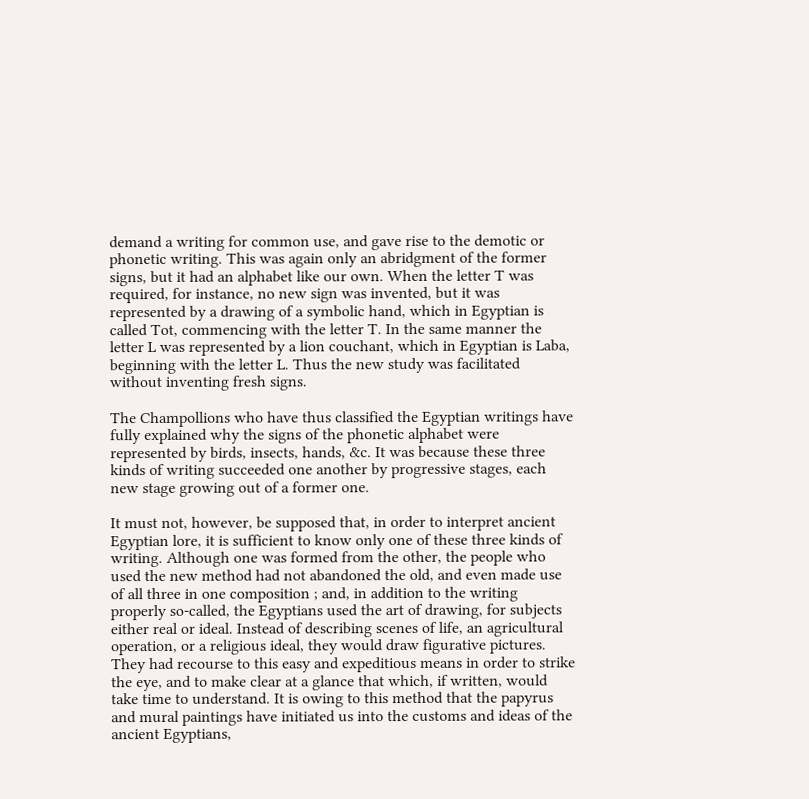demand a writing for common use, and gave rise to the demotic or phonetic writing. This was again only an abridgment of the former signs, but it had an alphabet like our own. When the letter T was required, for instance, no new sign was invented, but it was represented by a drawing of a symbolic hand, which in Egyptian is called Tot, commencing with the letter T. In the same manner the letter L was represented by a lion couchant, which in Egyptian is Laba, beginning with the letter L. Thus the new study was facilitated without inventing fresh signs.

The Champollions who have thus classified the Egyptian writings have fully explained why the signs of the phonetic alphabet were represented by birds, insects, hands, &c. It was because these three kinds of writing succeeded one another by progressive stages, each new stage growing out of a former one.

It must not, however, be supposed that, in order to interpret ancient Egyptian lore, it is sufficient to know only one of these three kinds of writing. Although one was formed from the other, the people who used the new method had not abandoned the old, and even made use of all three in one composition ; and, in addition to the writing properly so-called, the Egyptians used the art of drawing, for subjects either real or ideal. Instead of describing scenes of life, an agricultural operation, or a religious ideal, they would draw figurative pictures. They had recourse to this easy and expeditious means in order to strike the eye, and to make clear at a glance that which, if written, would take time to understand. It is owing to this method that the papyrus and mural paintings have initiated us into the customs and ideas of the ancient Egyptians,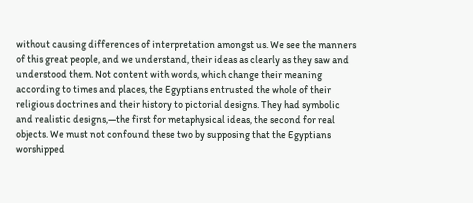without causing differences of interpretation amongst us. We see the manners of this great people, and we understand, their ideas as clearly as they saw and understood them. Not content with words, which change their meaning according to times and places, the Egyptians entrusted the whole of their religious doctrines and their history to pictorial designs. They had symbolic and realistic designs,—the first for metaphysical ideas, the second for real objects. We must not confound these two by supposing that the Egyptians worshipped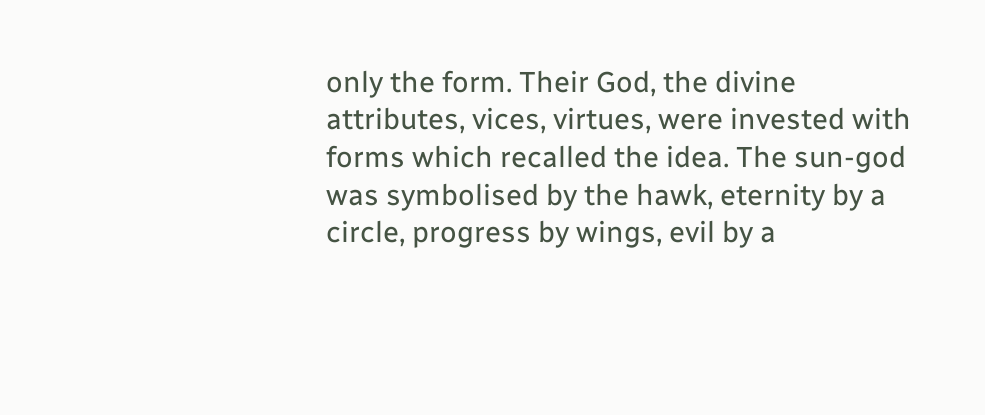only the form. Their God, the divine attributes, vices, virtues, were invested with forms which recalled the idea. The sun-god was symbolised by the hawk, eternity by a circle, progress by wings, evil by a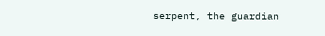serpent, the guardian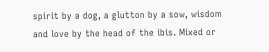spirit by a dog, a glutton by a sow, wisdom and love by the head of the ibis. Mixed or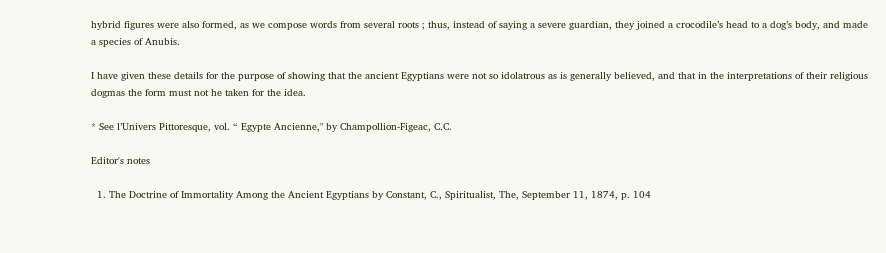hybrid figures were also formed, as we compose words from several roots ; thus, instead of saying a severe guardian, they joined a crocodile’s head to a dog’s body, and made a species of Anubis.

I have given these details for the purpose of showing that the ancient Egyptians were not so idolatrous as is generally believed, and that in the interpretations of their religious dogmas the form must not he taken for the idea.

* See l’Univers Pittoresque, vol. “ Egypte Ancienne," by Champollion-Figeac, C.C.

Editor's notes

  1. The Doctrine of Immortality Among the Ancient Egyptians by Constant, C., Spiritualist, The, September 11, 1874, p. 104